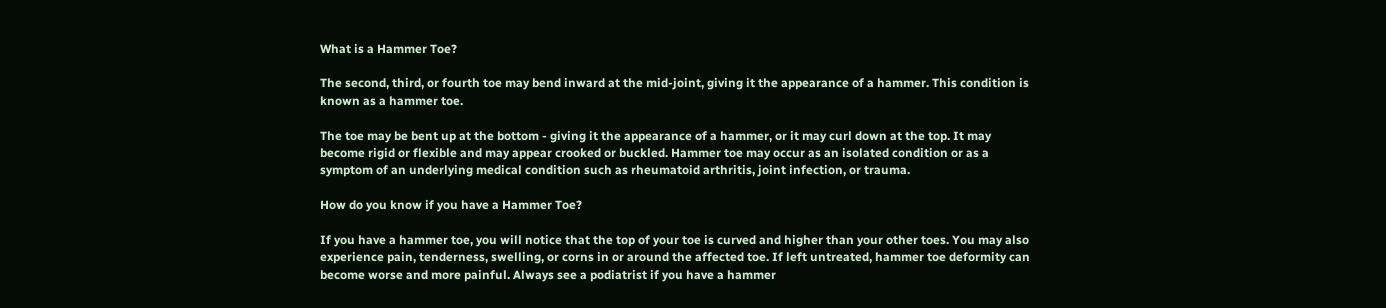What is a Hammer Toe?

The second, third, or fourth toe may bend inward at the mid-joint, giving it the appearance of a hammer. This condition is known as a hammer toe.

The toe may be bent up at the bottom - giving it the appearance of a hammer, or it may curl down at the top. It may become rigid or flexible and may appear crooked or buckled. Hammer toe may occur as an isolated condition or as a symptom of an underlying medical condition such as rheumatoid arthritis, joint infection, or trauma.

How do you know if you have a Hammer Toe?

If you have a hammer toe, you will notice that the top of your toe is curved and higher than your other toes. You may also experience pain, tenderness, swelling, or corns in or around the affected toe. If left untreated, hammer toe deformity can become worse and more painful. Always see a podiatrist if you have a hammer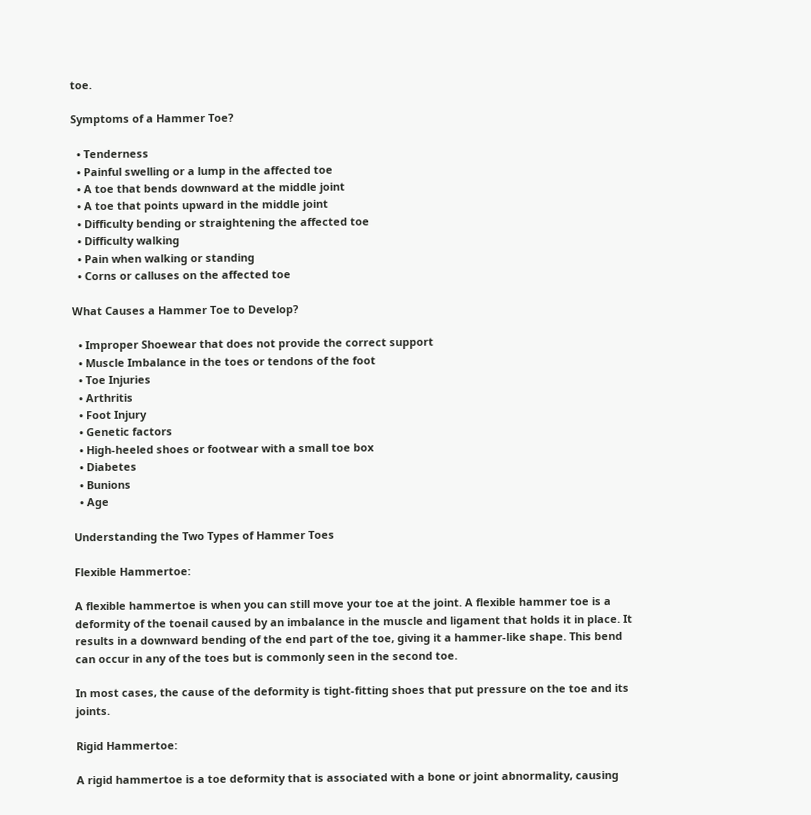toe.

Symptoms of a Hammer Toe?

  • Tenderness
  • Painful swelling or a lump in the affected toe
  • A toe that bends downward at the middle joint
  • A toe that points upward in the middle joint
  • Difficulty bending or straightening the affected toe
  • Difficulty walking
  • Pain when walking or standing
  • Corns or calluses on the affected toe

What Causes a Hammer Toe to Develop?

  • Improper Shoewear that does not provide the correct support
  • Muscle Imbalance in the toes or tendons of the foot
  • Toe Injuries
  • Arthritis
  • Foot Injury
  • Genetic factors
  • High-heeled shoes or footwear with a small toe box
  • Diabetes
  • Bunions
  • Age

Understanding the Two Types of Hammer Toes

Flexible Hammertoe:

A flexible hammertoe is when you can still move your toe at the joint. A flexible hammer toe is a deformity of the toenail caused by an imbalance in the muscle and ligament that holds it in place. It results in a downward bending of the end part of the toe, giving it a hammer-like shape. This bend can occur in any of the toes but is commonly seen in the second toe.

In most cases, the cause of the deformity is tight-fitting shoes that put pressure on the toe and its joints.

Rigid Hammertoe:

A rigid hammertoe is a toe deformity that is associated with a bone or joint abnormality, causing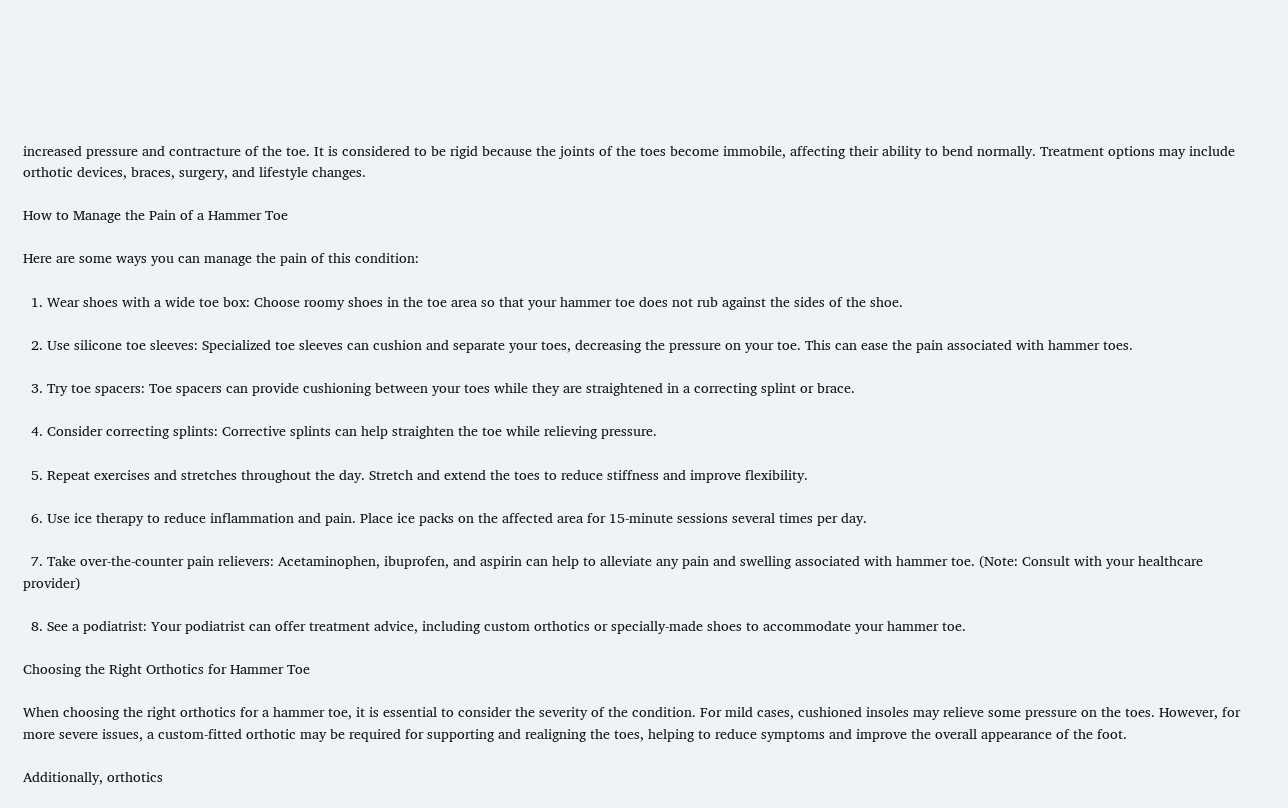increased pressure and contracture of the toe. It is considered to be rigid because the joints of the toes become immobile, affecting their ability to bend normally. Treatment options may include orthotic devices, braces, surgery, and lifestyle changes.

How to Manage the Pain of a Hammer Toe

Here are some ways you can manage the pain of this condition:

  1. Wear shoes with a wide toe box: Choose roomy shoes in the toe area so that your hammer toe does not rub against the sides of the shoe.

  2. Use silicone toe sleeves: Specialized toe sleeves can cushion and separate your toes, decreasing the pressure on your toe. This can ease the pain associated with hammer toes.

  3. Try toe spacers: Toe spacers can provide cushioning between your toes while they are straightened in a correcting splint or brace.

  4. Consider correcting splints: Corrective splints can help straighten the toe while relieving pressure.

  5. Repeat exercises and stretches throughout the day. Stretch and extend the toes to reduce stiffness and improve flexibility.

  6. Use ice therapy to reduce inflammation and pain. Place ice packs on the affected area for 15-minute sessions several times per day.

  7. Take over-the-counter pain relievers: Acetaminophen, ibuprofen, and aspirin can help to alleviate any pain and swelling associated with hammer toe. (Note: Consult with your healthcare provider)

  8. See a podiatrist: Your podiatrist can offer treatment advice, including custom orthotics or specially-made shoes to accommodate your hammer toe.

Choosing the Right Orthotics for Hammer Toe

When choosing the right orthotics for a hammer toe, it is essential to consider the severity of the condition. For mild cases, cushioned insoles may relieve some pressure on the toes. However, for more severe issues, a custom-fitted orthotic may be required for supporting and realigning the toes, helping to reduce symptoms and improve the overall appearance of the foot.

Additionally, orthotics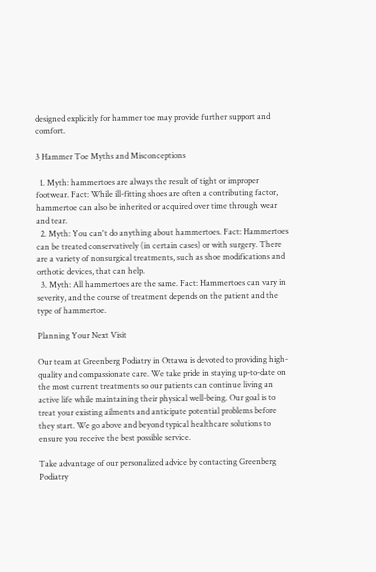designed explicitly for hammer toe may provide further support and comfort.

3 Hammer Toe Myths and Misconceptions

  1. Myth: hammertoes are always the result of tight or improper footwear. Fact: While ill-fitting shoes are often a contributing factor, hammertoe can also be inherited or acquired over time through wear and tear.
  2. Myth: You can't do anything about hammertoes. Fact: Hammertoes can be treated conservatively (in certain cases) or with surgery. There are a variety of nonsurgical treatments, such as shoe modifications and orthotic devices, that can help.
  3. Myth: All hammertoes are the same. Fact: Hammertoes can vary in severity, and the course of treatment depends on the patient and the type of hammertoe.

Planning Your Next Visit

Our team at Greenberg Podiatry in Ottawa is devoted to providing high-quality and compassionate care. We take pride in staying up-to-date on the most current treatments so our patients can continue living an active life while maintaining their physical well-being. Our goal is to treat your existing ailments and anticipate potential problems before they start. We go above and beyond typical healthcare solutions to ensure you receive the best possible service.

Take advantage of our personalized advice by contacting Greenberg Podiatry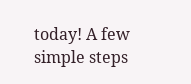today! A few simple steps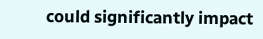could significantly impact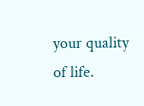your quality of life.